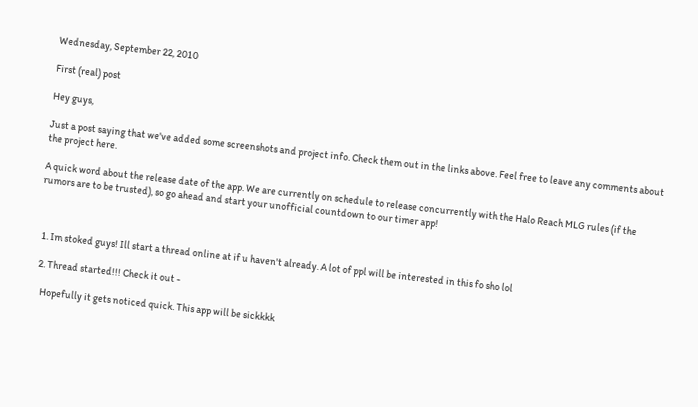Wednesday, September 22, 2010

First (real) post

Hey guys,

Just a post saying that we've added some screenshots and project info. Check them out in the links above. Feel free to leave any comments about the project here.

A quick word about the release date of the app. We are currently on schedule to release concurrently with the Halo Reach MLG rules (if the rumors are to be trusted), so go ahead and start your unofficial countdown to our timer app!



  1. Im stoked guys! Ill start a thread online at if u haven't already. A lot of ppl will be interested in this fo sho lol

  2. Thread started!!! Check it out -

    Hopefully it gets noticed quick. This app will be sickkkk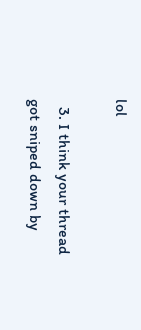lol

  3. I think your thread got sniped down by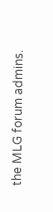the MLG forum admins.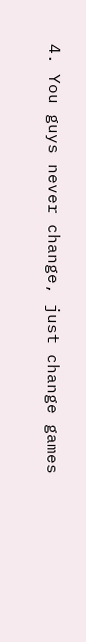4. You guys never change, just change games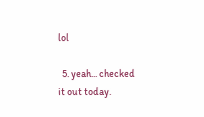lol

  5. yeah... checked it out today.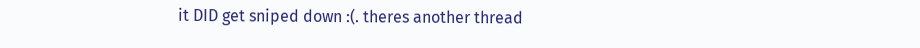it DID get sniped down :(. theres another thread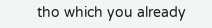tho which you already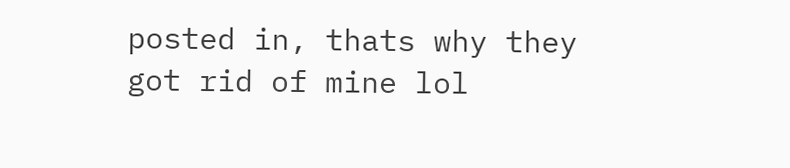posted in, thats why they got rid of mine lol